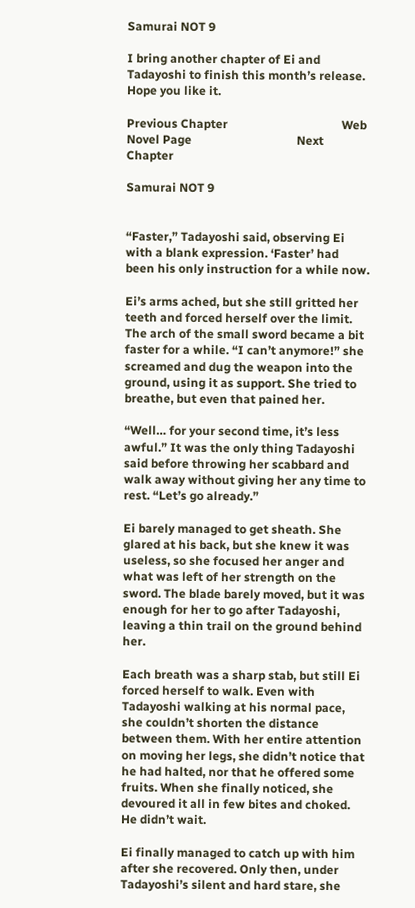Samurai NOT 9

I bring another chapter of Ei and Tadayoshi to finish this month’s release. Hope you like it.

Previous Chapter                                      Web Novel Page                                   Next Chapter

Samurai NOT 9


“Faster,” Tadayoshi said, observing Ei with a blank expression. ‘Faster’ had been his only instruction for a while now.

Ei’s arms ached, but she still gritted her teeth and forced herself over the limit. The arch of the small sword became a bit faster for a while. “I can’t anymore!” she screamed and dug the weapon into the ground, using it as support. She tried to breathe, but even that pained her.

“Well… for your second time, it’s less awful.” It was the only thing Tadayoshi said before throwing her scabbard and walk away without giving her any time to rest. “Let’s go already.”

Ei barely managed to get sheath. She glared at his back, but she knew it was useless, so she focused her anger and what was left of her strength on the sword. The blade barely moved, but it was enough for her to go after Tadayoshi, leaving a thin trail on the ground behind her.

Each breath was a sharp stab, but still Ei forced herself to walk. Even with Tadayoshi walking at his normal pace, she couldn’t shorten the distance between them. With her entire attention on moving her legs, she didn’t notice that he had halted, nor that he offered some fruits. When she finally noticed, she devoured it all in few bites and choked. He didn’t wait.

Ei finally managed to catch up with him after she recovered. Only then, under Tadayoshi’s silent and hard stare, she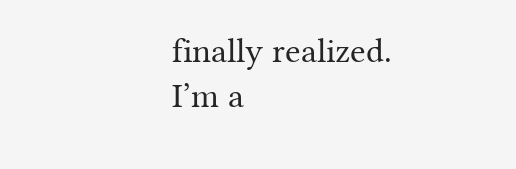finally realized. I’m a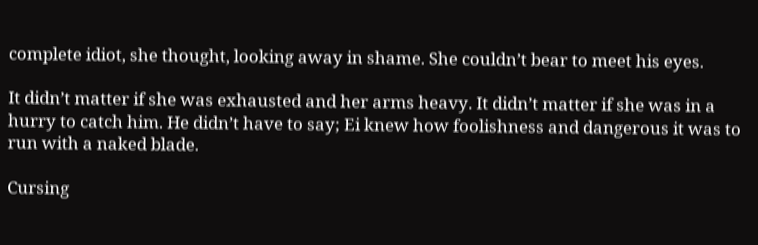complete idiot, she thought, looking away in shame. She couldn’t bear to meet his eyes.

It didn’t matter if she was exhausted and her arms heavy. It didn’t matter if she was in a hurry to catch him. He didn’t have to say; Ei knew how foolishness and dangerous it was to run with a naked blade.

Cursing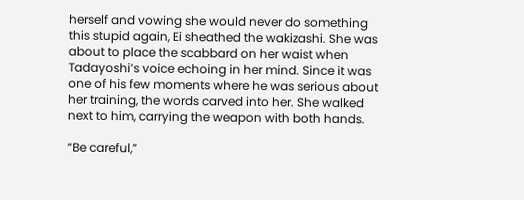herself and vowing she would never do something this stupid again, Ei sheathed the wakizashi. She was about to place the scabbard on her waist when Tadayoshi’s voice echoing in her mind. Since it was one of his few moments where he was serious about her training, the words carved into her. She walked next to him, carrying the weapon with both hands.

“Be careful,”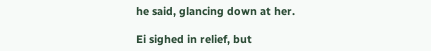he said, glancing down at her.

Ei sighed in relief, but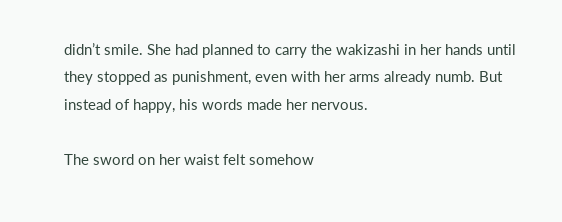didn’t smile. She had planned to carry the wakizashi in her hands until they stopped as punishment, even with her arms already numb. But instead of happy, his words made her nervous.

The sword on her waist felt somehow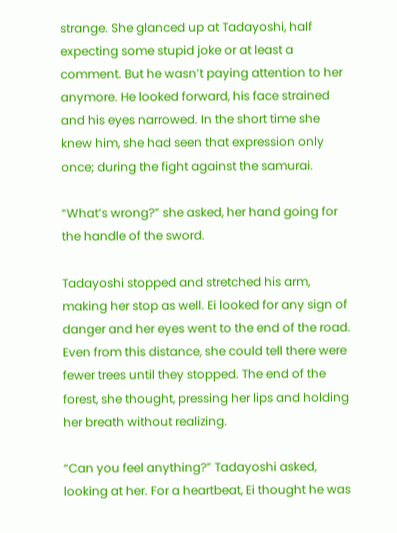strange. She glanced up at Tadayoshi, half expecting some stupid joke or at least a comment. But he wasn’t paying attention to her anymore. He looked forward, his face strained and his eyes narrowed. In the short time she knew him, she had seen that expression only once; during the fight against the samurai.

“What’s wrong?” she asked, her hand going for the handle of the sword.

Tadayoshi stopped and stretched his arm, making her stop as well. Ei looked for any sign of danger and her eyes went to the end of the road. Even from this distance, she could tell there were fewer trees until they stopped. The end of the forest, she thought, pressing her lips and holding her breath without realizing.

“Can you feel anything?” Tadayoshi asked, looking at her. For a heartbeat, Ei thought he was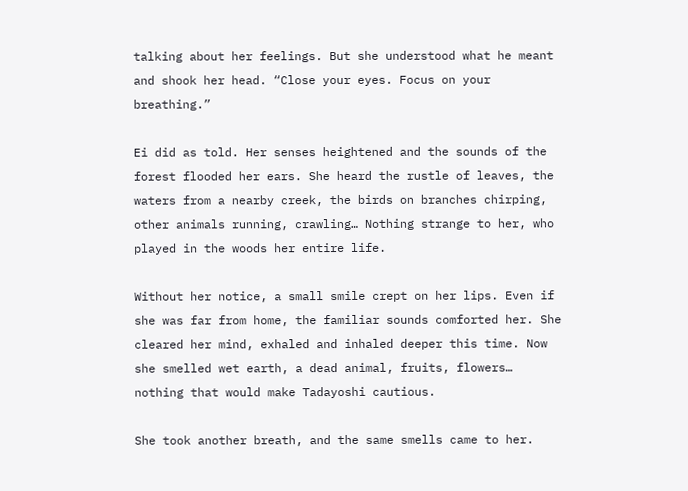talking about her feelings. But she understood what he meant and shook her head. “Close your eyes. Focus on your breathing.”

Ei did as told. Her senses heightened and the sounds of the forest flooded her ears. She heard the rustle of leaves, the waters from a nearby creek, the birds on branches chirping, other animals running, crawling… Nothing strange to her, who played in the woods her entire life.

Without her notice, a small smile crept on her lips. Even if she was far from home, the familiar sounds comforted her. She cleared her mind, exhaled and inhaled deeper this time. Now she smelled wet earth, a dead animal, fruits, flowers… nothing that would make Tadayoshi cautious.

She took another breath, and the same smells came to her.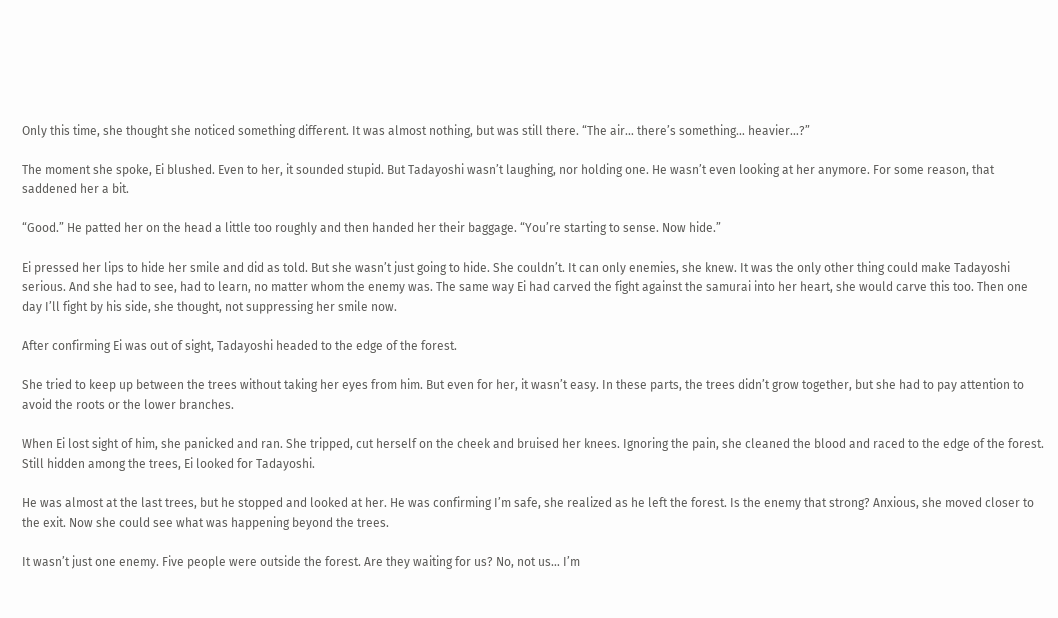Only this time, she thought she noticed something different. It was almost nothing, but was still there. “The air… there’s something… heavier…?”

The moment she spoke, Ei blushed. Even to her, it sounded stupid. But Tadayoshi wasn’t laughing, nor holding one. He wasn’t even looking at her anymore. For some reason, that saddened her a bit.

“Good.” He patted her on the head a little too roughly and then handed her their baggage. “You’re starting to sense. Now hide.”

Ei pressed her lips to hide her smile and did as told. But she wasn’t just going to hide. She couldn’t. It can only enemies, she knew. It was the only other thing could make Tadayoshi serious. And she had to see, had to learn, no matter whom the enemy was. The same way Ei had carved the fight against the samurai into her heart, she would carve this too. Then one day I’ll fight by his side, she thought, not suppressing her smile now.

After confirming Ei was out of sight, Tadayoshi headed to the edge of the forest.

She tried to keep up between the trees without taking her eyes from him. But even for her, it wasn’t easy. In these parts, the trees didn’t grow together, but she had to pay attention to avoid the roots or the lower branches.

When Ei lost sight of him, she panicked and ran. She tripped, cut herself on the cheek and bruised her knees. Ignoring the pain, she cleaned the blood and raced to the edge of the forest. Still hidden among the trees, Ei looked for Tadayoshi.

He was almost at the last trees, but he stopped and looked at her. He was confirming I’m safe, she realized as he left the forest. Is the enemy that strong? Anxious, she moved closer to the exit. Now she could see what was happening beyond the trees.

It wasn’t just one enemy. Five people were outside the forest. Are they waiting for us? No, not us… I’m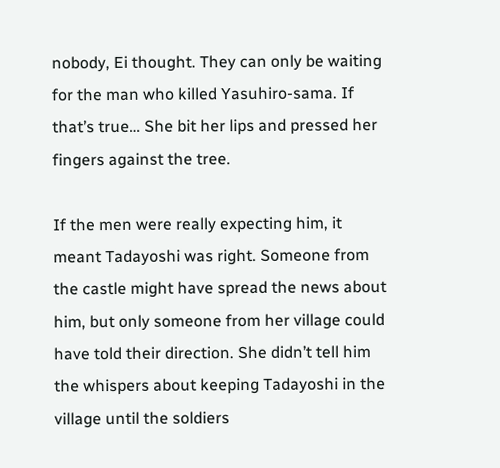nobody, Ei thought. They can only be waiting for the man who killed Yasuhiro-sama. If that’s true… She bit her lips and pressed her fingers against the tree.

If the men were really expecting him, it meant Tadayoshi was right. Someone from the castle might have spread the news about him, but only someone from her village could have told their direction. She didn’t tell him the whispers about keeping Tadayoshi in the village until the soldiers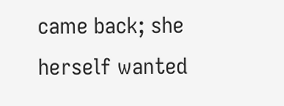came back; she herself wanted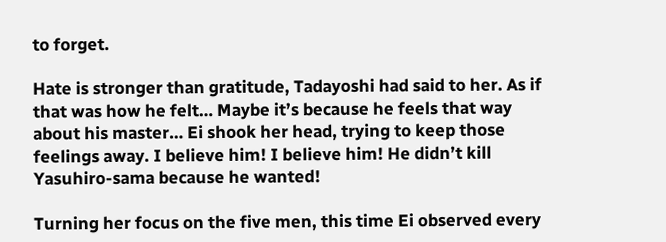to forget.

Hate is stronger than gratitude, Tadayoshi had said to her. As if that was how he felt… Maybe it’s because he feels that way about his master… Ei shook her head, trying to keep those feelings away. I believe him! I believe him! He didn’t kill Yasuhiro-sama because he wanted!

Turning her focus on the five men, this time Ei observed every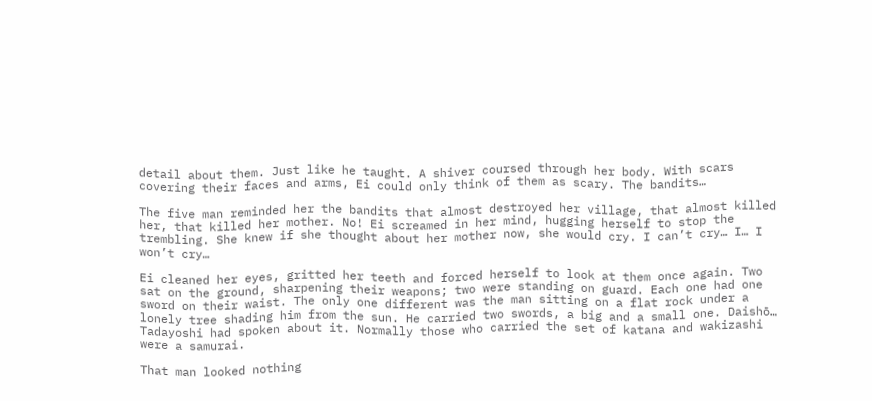detail about them. Just like he taught. A shiver coursed through her body. With scars covering their faces and arms, Ei could only think of them as scary. The bandits…

The five man reminded her the bandits that almost destroyed her village, that almost killed her, that killed her mother. No! Ei screamed in her mind, hugging herself to stop the trembling. She knew if she thought about her mother now, she would cry. I can’t cry… I… I won’t cry…

Ei cleaned her eyes, gritted her teeth and forced herself to look at them once again. Two sat on the ground, sharpening their weapons; two were standing on guard. Each one had one sword on their waist. The only one different was the man sitting on a flat rock under a lonely tree shading him from the sun. He carried two swords, a big and a small one. Daishō… Tadayoshi had spoken about it. Normally those who carried the set of katana and wakizashi were a samurai.

That man looked nothing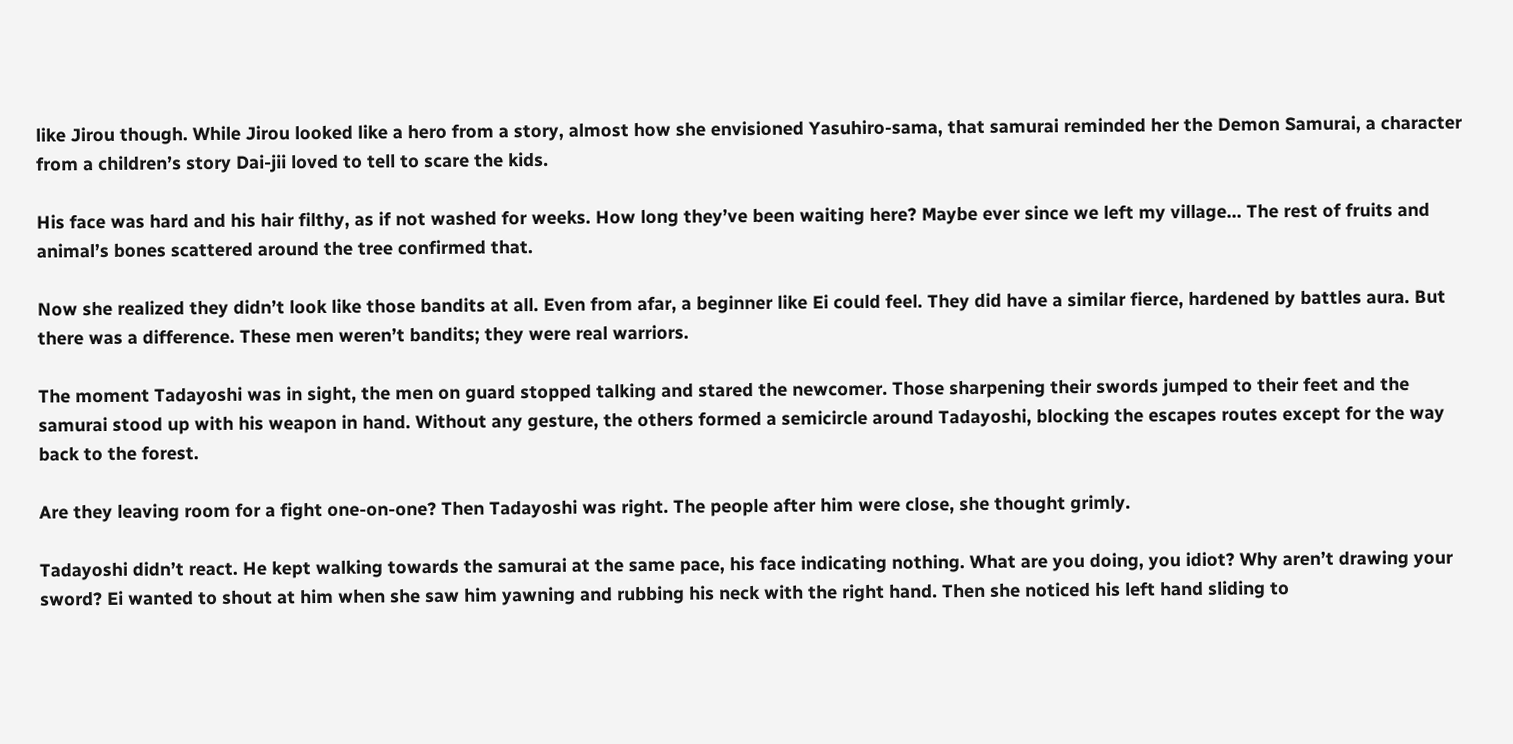like Jirou though. While Jirou looked like a hero from a story, almost how she envisioned Yasuhiro-sama, that samurai reminded her the Demon Samurai, a character from a children’s story Dai-jii loved to tell to scare the kids.

His face was hard and his hair filthy, as if not washed for weeks. How long they’ve been waiting here? Maybe ever since we left my village… The rest of fruits and animal’s bones scattered around the tree confirmed that.

Now she realized they didn’t look like those bandits at all. Even from afar, a beginner like Ei could feel. They did have a similar fierce, hardened by battles aura. But there was a difference. These men weren’t bandits; they were real warriors.

The moment Tadayoshi was in sight, the men on guard stopped talking and stared the newcomer. Those sharpening their swords jumped to their feet and the samurai stood up with his weapon in hand. Without any gesture, the others formed a semicircle around Tadayoshi, blocking the escapes routes except for the way back to the forest.

Are they leaving room for a fight one-on-one? Then Tadayoshi was right. The people after him were close, she thought grimly.

Tadayoshi didn’t react. He kept walking towards the samurai at the same pace, his face indicating nothing. What are you doing, you idiot? Why aren’t drawing your sword? Ei wanted to shout at him when she saw him yawning and rubbing his neck with the right hand. Then she noticed his left hand sliding to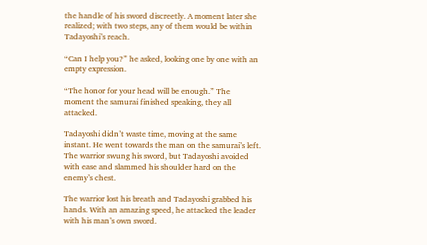the handle of his sword discreetly. A moment later she realized; with two steps, any of them would be within Tadayoshi’s reach.

“Can I help you?” he asked, looking one by one with an empty expression.

“The honor for your head will be enough.” The moment the samurai finished speaking, they all attacked.

Tadayoshi didn’t waste time, moving at the same instant. He went towards the man on the samurai’s left. The warrior swung his sword, but Tadayoshi avoided with ease and slammed his shoulder hard on the enemy’s chest.

The warrior lost his breath and Tadayoshi grabbed his hands. With an amazing speed, he attacked the leader with his man’s own sword.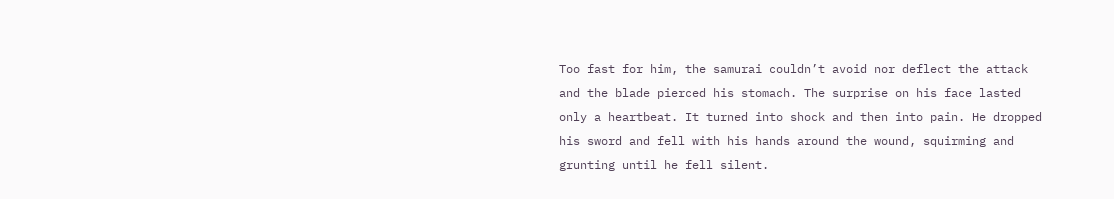Too fast for him, the samurai couldn’t avoid nor deflect the attack and the blade pierced his stomach. The surprise on his face lasted only a heartbeat. It turned into shock and then into pain. He dropped his sword and fell with his hands around the wound, squirming and grunting until he fell silent.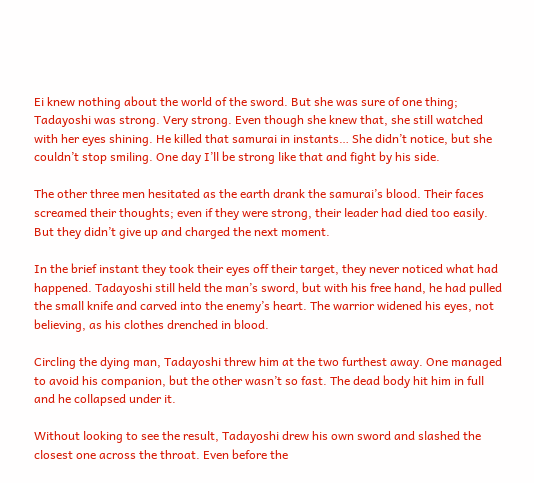Ei knew nothing about the world of the sword. But she was sure of one thing; Tadayoshi was strong. Very strong. Even though she knew that, she still watched with her eyes shining. He killed that samurai in instants… She didn’t notice, but she couldn’t stop smiling. One day I’ll be strong like that and fight by his side.

The other three men hesitated as the earth drank the samurai’s blood. Their faces screamed their thoughts; even if they were strong, their leader had died too easily. But they didn’t give up and charged the next moment.

In the brief instant they took their eyes off their target, they never noticed what had happened. Tadayoshi still held the man’s sword, but with his free hand, he had pulled the small knife and carved into the enemy’s heart. The warrior widened his eyes, not believing, as his clothes drenched in blood.

Circling the dying man, Tadayoshi threw him at the two furthest away. One managed to avoid his companion, but the other wasn’t so fast. The dead body hit him in full and he collapsed under it.

Without looking to see the result, Tadayoshi drew his own sword and slashed the closest one across the throat. Even before the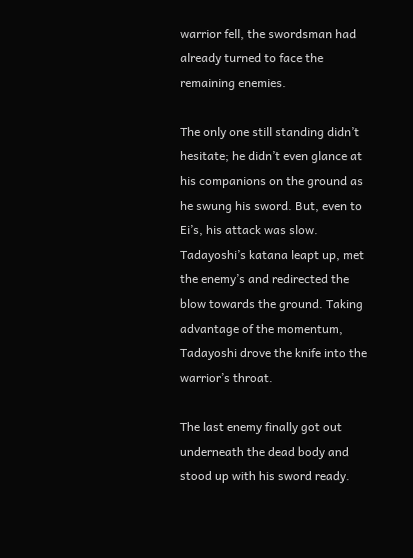warrior fell, the swordsman had already turned to face the remaining enemies.

The only one still standing didn’t hesitate; he didn’t even glance at his companions on the ground as he swung his sword. But, even to Ei’s, his attack was slow. Tadayoshi’s katana leapt up, met the enemy’s and redirected the blow towards the ground. Taking advantage of the momentum, Tadayoshi drove the knife into the warrior’s throat.

The last enemy finally got out underneath the dead body and stood up with his sword ready.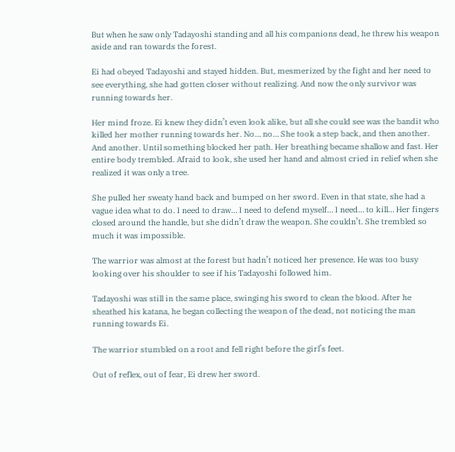But when he saw only Tadayoshi standing and all his companions dead, he threw his weapon aside and ran towards the forest.

Ei had obeyed Tadayoshi and stayed hidden. But, mesmerized by the fight and her need to see everything, she had gotten closer without realizing. And now the only survivor was running towards her.

Her mind froze. Ei knew they didn’t even look alike, but all she could see was the bandit who killed her mother running towards her. No… no… She took a step back, and then another. And another. Until something blocked her path. Her breathing became shallow and fast. Her entire body trembled. Afraid to look, she used her hand and almost cried in relief when she realized it was only a tree.

She pulled her sweaty hand back and bumped on her sword. Even in that state, she had a vague idea what to do. I need to draw… I need to defend myself… I need… to kill… Her fingers closed around the handle, but she didn’t draw the weapon. She couldn’t. She trembled so much it was impossible.

The warrior was almost at the forest but hadn’t noticed her presence. He was too busy looking over his shoulder to see if his Tadayoshi followed him.

Tadayoshi was still in the same place, swinging his sword to clean the blood. After he sheathed his katana, he began collecting the weapon of the dead, not noticing the man running towards Ei.

The warrior stumbled on a root and fell right before the girl’s feet.

Out of reflex, out of fear, Ei drew her sword.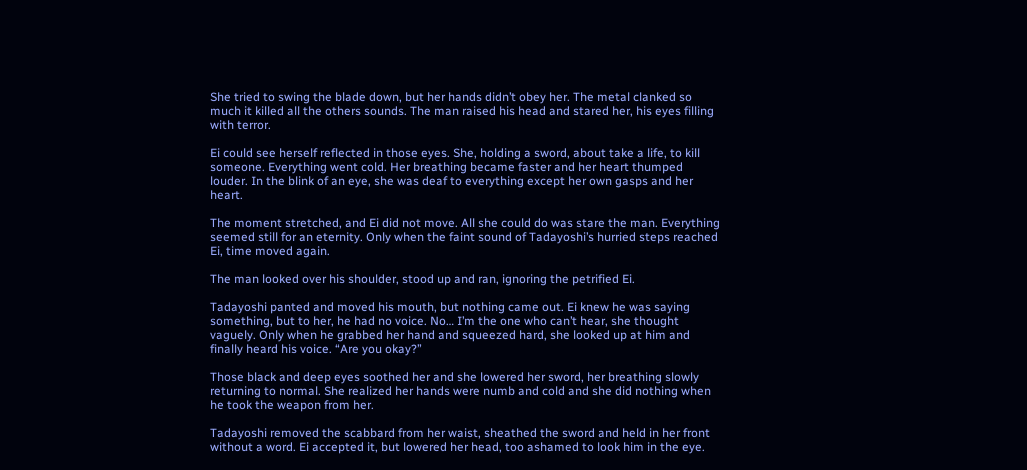She tried to swing the blade down, but her hands didn’t obey her. The metal clanked so much it killed all the others sounds. The man raised his head and stared her, his eyes filling with terror.

Ei could see herself reflected in those eyes. She, holding a sword, about take a life, to kill someone. Everything went cold. Her breathing became faster and her heart thumped louder. In the blink of an eye, she was deaf to everything except her own gasps and her heart.

The moment stretched, and Ei did not move. All she could do was stare the man. Everything seemed still for an eternity. Only when the faint sound of Tadayoshi’s hurried steps reached Ei, time moved again.

The man looked over his shoulder, stood up and ran, ignoring the petrified Ei.

Tadayoshi panted and moved his mouth, but nothing came out. Ei knew he was saying something, but to her, he had no voice. No… I’m the one who can’t hear, she thought vaguely. Only when he grabbed her hand and squeezed hard, she looked up at him and finally heard his voice. “Are you okay?”

Those black and deep eyes soothed her and she lowered her sword, her breathing slowly returning to normal. She realized her hands were numb and cold and she did nothing when he took the weapon from her.

Tadayoshi removed the scabbard from her waist, sheathed the sword and held in her front without a word. Ei accepted it, but lowered her head, too ashamed to look him in the eye.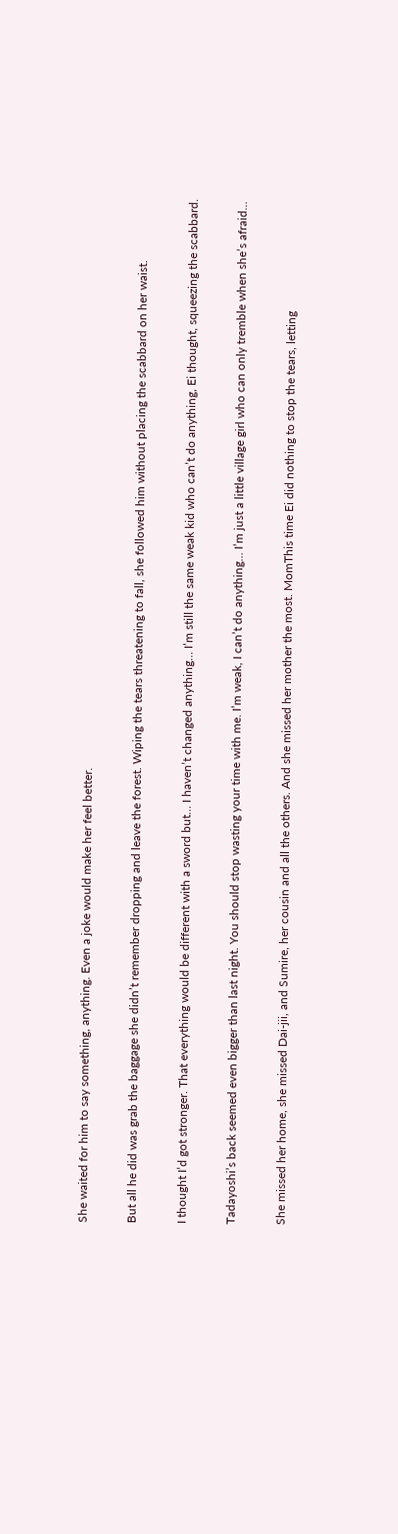She waited for him to say something, anything. Even a joke would make her feel better.

But all he did was grab the baggage she didn’t remember dropping and leave the forest. Wiping the tears threatening to fall, she followed him without placing the scabbard on her waist.

I thought I’d got stronger. That everything would be different with a sword but… I haven’t changed anything… I’m still the same weak kid who can’t do anything, Ei thought, squeezing the scabbard.

Tadayoshi’s back seemed even bigger than last night. You should stop wasting your time with me. I’m weak, I can’t do anything… I’m just a little village girl who can only tremble when she’s afraid…

She missed her home, she missed Dai-jii, and Sumire, her cousin and all the others. And she missed her mother the most. MomThis time Ei did nothing to stop the tears, letting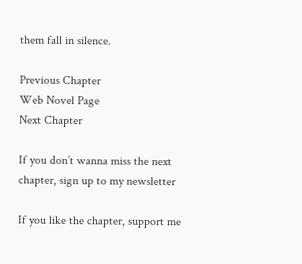them fall in silence.

Previous Chapter                                      Web Novel Page                                      Next Chapter

If you don’t wanna miss the next chapter, sign up to my newsletter

If you like the chapter, support me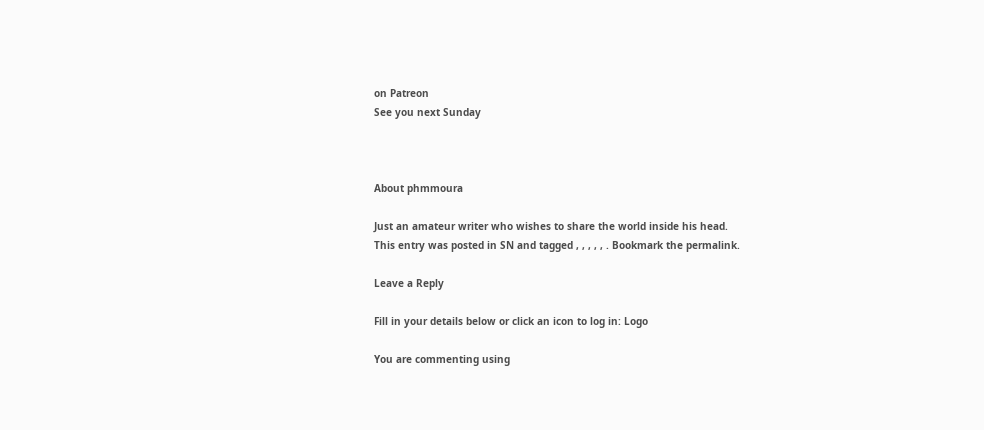on Patreon
See you next Sunday



About phmmoura

Just an amateur writer who wishes to share the world inside his head.
This entry was posted in SN and tagged , , , , , . Bookmark the permalink.

Leave a Reply

Fill in your details below or click an icon to log in: Logo

You are commenting using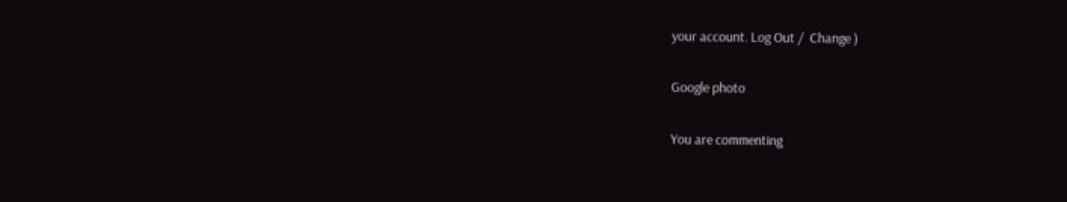your account. Log Out /  Change )

Google photo

You are commenting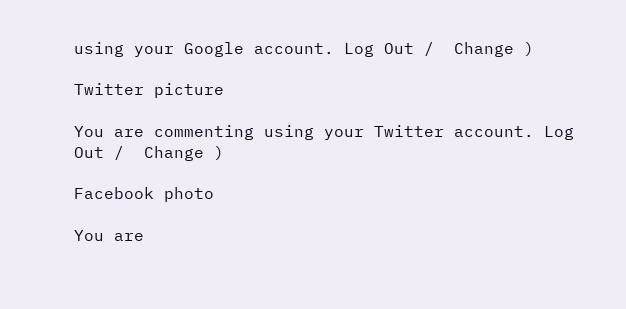using your Google account. Log Out /  Change )

Twitter picture

You are commenting using your Twitter account. Log Out /  Change )

Facebook photo

You are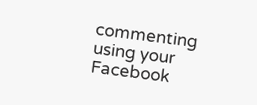commenting using your Facebook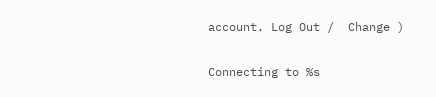account. Log Out /  Change )

Connecting to %s